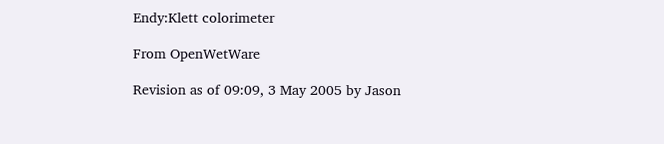Endy:Klett colorimeter

From OpenWetWare

Revision as of 09:09, 3 May 2005 by Jason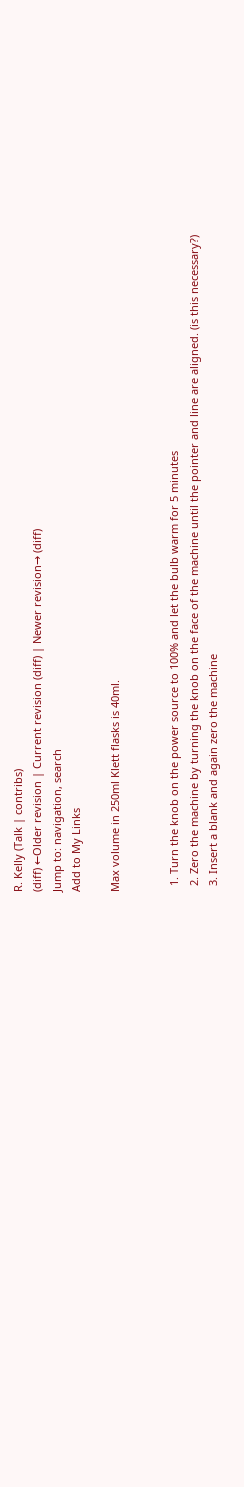R. Kelly (Talk | contribs)
(diff) ←Older revision | Current revision (diff) | Newer revision→ (diff)
Jump to: navigation, search
Add to My Links

Max volume in 250ml Klett flasks is 40ml.


  1. Turn the knob on the power source to 100% and let the bulb warm for 5 minutes
  2. Zero the machine by turning the knob on the face of the machine until the pointer and line are aligned. (is this necessary?)
  3. Insert a blank and again zero the machine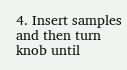4. Insert samples and then turn knob until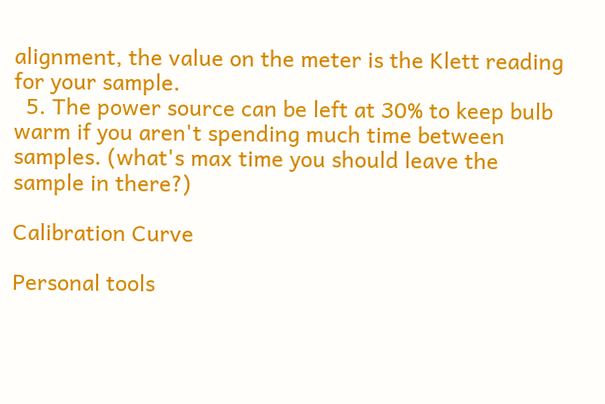alignment, the value on the meter is the Klett reading for your sample.
  5. The power source can be left at 30% to keep bulb warm if you aren't spending much time between samples. (what's max time you should leave the sample in there?)

Calibration Curve

Personal tools